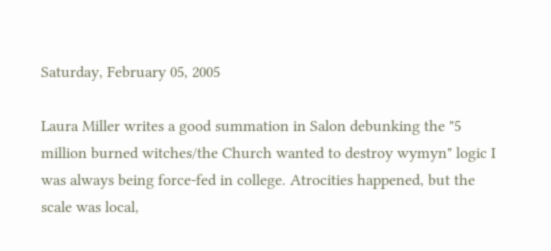Saturday, February 05, 2005

Laura Miller writes a good summation in Salon debunking the "5 million burned witches/the Church wanted to destroy wymyn" logic I was always being force-fed in college. Atrocities happened, but the scale was local,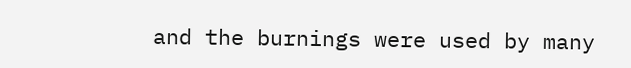and the burnings were used by many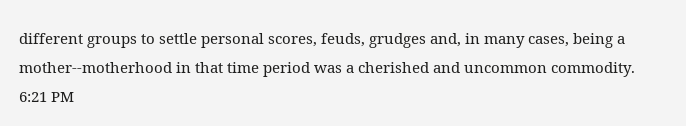different groups to settle personal scores, feuds, grudges and, in many cases, being a mother--motherhood in that time period was a cherished and uncommon commodity.
6:21 PM